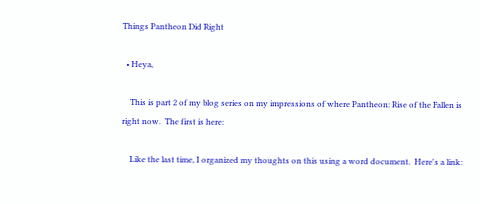Things Pantheon Did Right

  • Heya,

    This is part 2 of my blog series on my impressions of where Pantheon: Rise of the Fallen is right now.  The first is here:

    Like the last time, I organized my thoughts on this using a word document.  Here's a link: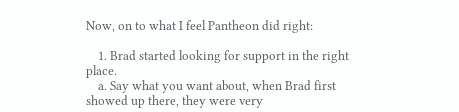Now, on to what I feel Pantheon did right:

    1. Brad started looking for support in the right place.
    a. Say what you want about, when Brad first showed up there, they were very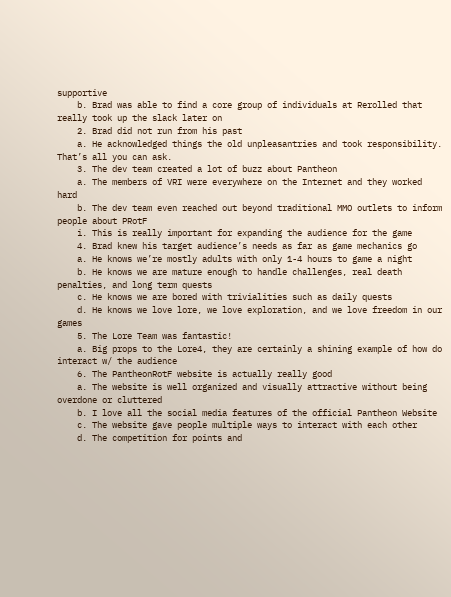supportive
    b. Brad was able to find a core group of individuals at Rerolled that really took up the slack later on
    2. Brad did not run from his past
    a. He acknowledged things the old unpleasantries and took responsibility.  That’s all you can ask.
    3. The dev team created a lot of buzz about Pantheon
    a. The members of VRI were everywhere on the Internet and they worked hard
    b. The dev team even reached out beyond traditional MMO outlets to inform people about PRotF
    i. This is really important for expanding the audience for the game
    4. Brad knew his target audience’s needs as far as game mechanics go
    a. He knows we’re mostly adults with only 1-4 hours to game a night
    b. He knows we are mature enough to handle challenges, real death penalties, and long term quests
    c. He knows we are bored with trivialities such as daily quests
    d. He knows we love lore, we love exploration, and we love freedom in our games
    5. The Lore Team was fantastic!
    a. Big props to the Lore4, they are certainly a shining example of how do interact w/ the audience
    6. The PantheonRotF website is actually really good
    a. The website is well organized and visually attractive without being overdone or cluttered
    b. I love all the social media features of the official Pantheon Website
    c. The website gave people multiple ways to interact with each other
    d. The competition for points and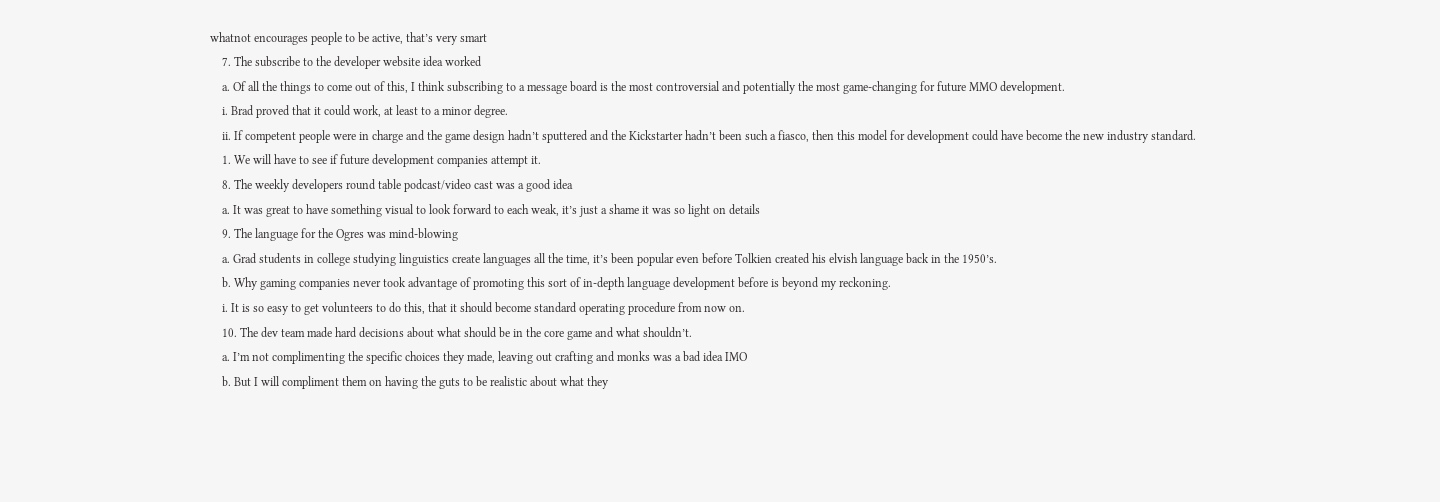whatnot encourages people to be active, that’s very smart
    7. The subscribe to the developer website idea worked
    a. Of all the things to come out of this, I think subscribing to a message board is the most controversial and potentially the most game-changing for future MMO development.
    i. Brad proved that it could work, at least to a minor degree.
    ii. If competent people were in charge and the game design hadn’t sputtered and the Kickstarter hadn’t been such a fiasco, then this model for development could have become the new industry standard.
    1. We will have to see if future development companies attempt it.
    8. The weekly developers round table podcast/video cast was a good idea
    a. It was great to have something visual to look forward to each weak, it’s just a shame it was so light on details
    9. The language for the Ogres was mind-blowing
    a. Grad students in college studying linguistics create languages all the time, it’s been popular even before Tolkien created his elvish language back in the 1950’s.
    b. Why gaming companies never took advantage of promoting this sort of in-depth language development before is beyond my reckoning.
    i. It is so easy to get volunteers to do this, that it should become standard operating procedure from now on.
    10. The dev team made hard decisions about what should be in the core game and what shouldn’t.
    a. I’m not complimenting the specific choices they made, leaving out crafting and monks was a bad idea IMO
    b. But I will compliment them on having the guts to be realistic about what they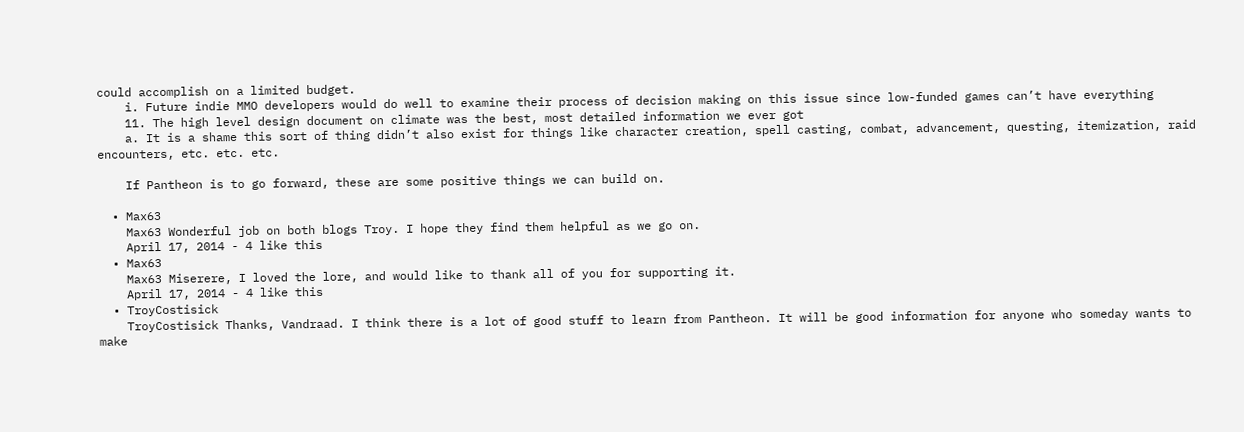could accomplish on a limited budget.
    i. Future indie MMO developers would do well to examine their process of decision making on this issue since low-funded games can’t have everything
    11. The high level design document on climate was the best, most detailed information we ever got
    a. It is a shame this sort of thing didn’t also exist for things like character creation, spell casting, combat, advancement, questing, itemization, raid encounters, etc. etc. etc.

    If Pantheon is to go forward, these are some positive things we can build on.

  • Max63
    Max63 Wonderful job on both blogs Troy. I hope they find them helpful as we go on.
    April 17, 2014 - 4 like this
  • Max63
    Max63 Miserere, I loved the lore, and would like to thank all of you for supporting it.
    April 17, 2014 - 4 like this
  • TroyCostisick
    TroyCostisick Thanks, Vandraad. I think there is a lot of good stuff to learn from Pantheon. It will be good information for anyone who someday wants to make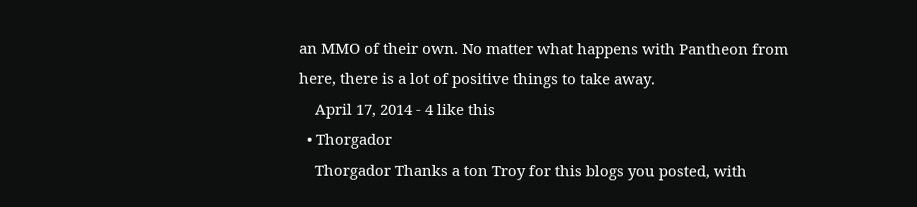an MMO of their own. No matter what happens with Pantheon from here, there is a lot of positive things to take away.
    April 17, 2014 - 4 like this
  • Thorgador
    Thorgador Thanks a ton Troy for this blogs you posted, with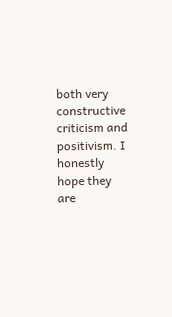both very constructive criticism and positivism. I honestly hope they are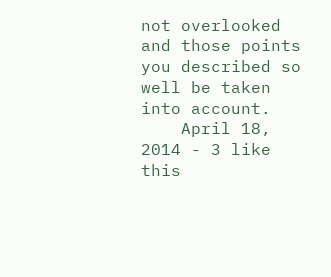not overlooked and those points you described so well be taken into account.
    April 18, 2014 - 3 like this